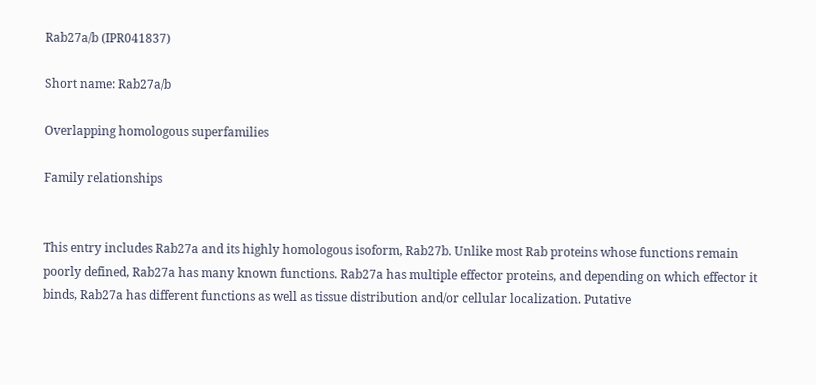Rab27a/b (IPR041837)

Short name: Rab27a/b

Overlapping homologous superfamilies

Family relationships


This entry includes Rab27a and its highly homologous isoform, Rab27b. Unlike most Rab proteins whose functions remain poorly defined, Rab27a has many known functions. Rab27a has multiple effector proteins, and depending on which effector it binds, Rab27a has different functions as well as tissue distribution and/or cellular localization. Putative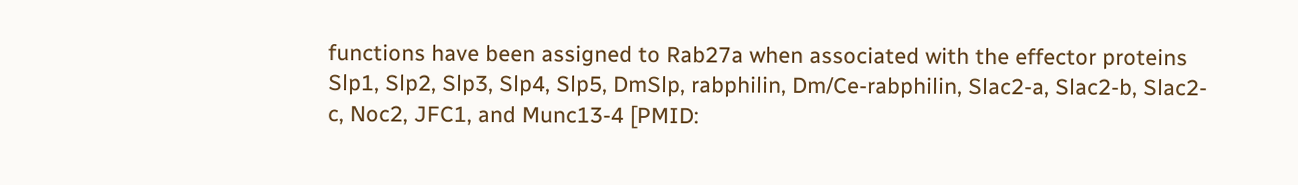functions have been assigned to Rab27a when associated with the effector proteins Slp1, Slp2, Slp3, Slp4, Slp5, DmSlp, rabphilin, Dm/Ce-rabphilin, Slac2-a, Slac2-b, Slac2-c, Noc2, JFC1, and Munc13-4 [PMID: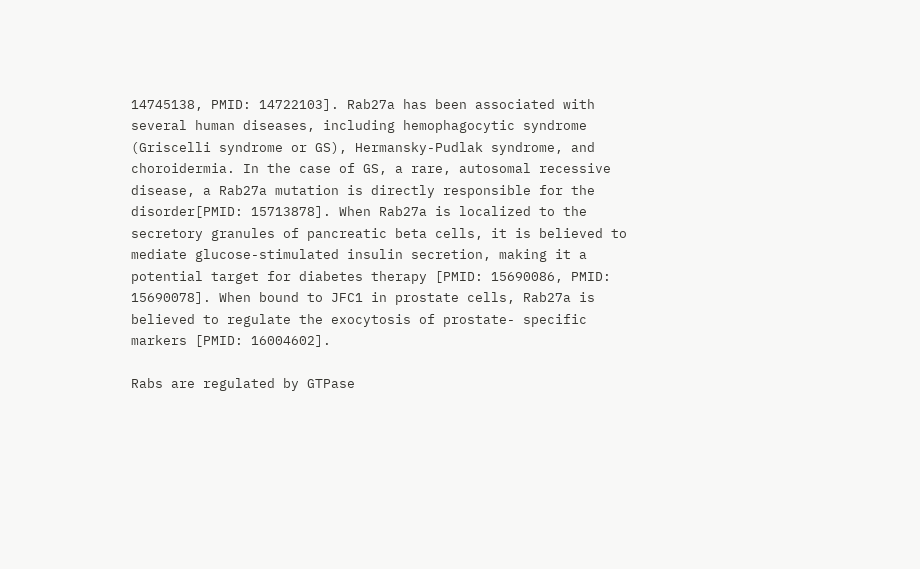14745138, PMID: 14722103]. Rab27a has been associated with several human diseases, including hemophagocytic syndrome (Griscelli syndrome or GS), Hermansky-Pudlak syndrome, and choroidermia. In the case of GS, a rare, autosomal recessive disease, a Rab27a mutation is directly responsible for the disorder[PMID: 15713878]. When Rab27a is localized to the secretory granules of pancreatic beta cells, it is believed to mediate glucose-stimulated insulin secretion, making it a potential target for diabetes therapy [PMID: 15690086, PMID: 15690078]. When bound to JFC1 in prostate cells, Rab27a is believed to regulate the exocytosis of prostate- specific markers [PMID: 16004602].

Rabs are regulated by GTPase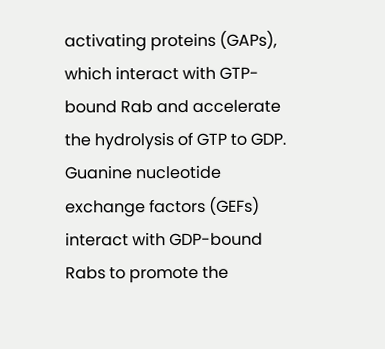activating proteins (GAPs), which interact with GTP-bound Rab and accelerate the hydrolysis of GTP to GDP. Guanine nucleotide exchange factors (GEFs) interact with GDP-bound Rabs to promote the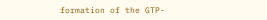formation of the GTP-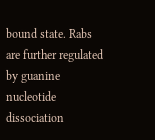bound state. Rabs are further regulated by guanine nucleotide dissociation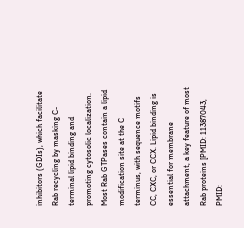inhibitors (GDIs), which facilitate Rab recycling by masking C-terminal lipid binding and promoting cytosolic localization. Most Rab GTPases contain a lipid modification site at the C terminus, with sequence motifs CC, CXC, or CCX. Lipid binding is essential for membrane attachment, a key feature of most Rab proteins [PMID: 11387043, PMID: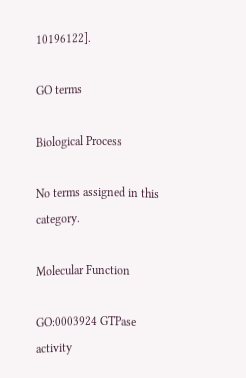10196122].

GO terms

Biological Process

No terms assigned in this category.

Molecular Function

GO:0003924 GTPase activity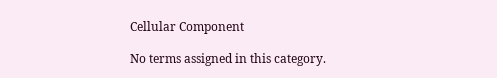Cellular Component

No terms assigned in this category.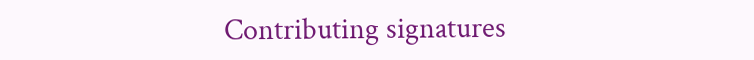Contributing signatures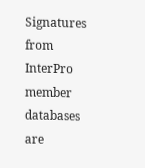Signatures from InterPro member databases are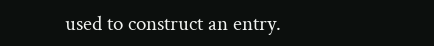used to construct an entry.